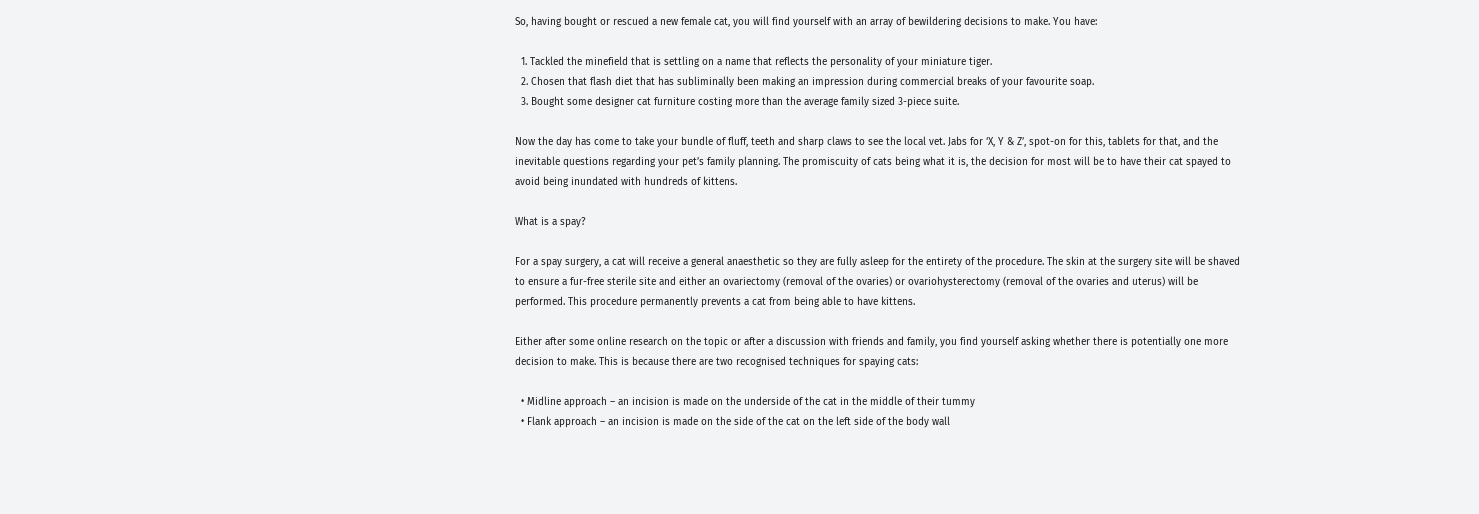So, having bought or rescued a new female cat, you will find yourself with an array of bewildering decisions to make. You have:

  1. Tackled the minefield that is settling on a name that reflects the personality of your miniature tiger.
  2. Chosen that flash diet that has subliminally been making an impression during commercial breaks of your favourite soap.
  3. Bought some designer cat furniture costing more than the average family sized 3-piece suite.

Now the day has come to take your bundle of fluff, teeth and sharp claws to see the local vet. Jabs for ‘X, Y & Z’, spot-on for this, tablets for that, and the inevitable questions regarding your pet’s family planning. The promiscuity of cats being what it is, the decision for most will be to have their cat spayed to avoid being inundated with hundreds of kittens.

What is a spay?

For a spay surgery, a cat will receive a general anaesthetic so they are fully asleep for the entirety of the procedure. The skin at the surgery site will be shaved to ensure a fur-free sterile site and either an ovariectomy (removal of the ovaries) or ovariohysterectomy (removal of the ovaries and uterus) will be performed. This procedure permanently prevents a cat from being able to have kittens.

Either after some online research on the topic or after a discussion with friends and family, you find yourself asking whether there is potentially one more decision to make. This is because there are two recognised techniques for spaying cats:

  • Midline approach – an incision is made on the underside of the cat in the middle of their tummy
  • Flank approach – an incision is made on the side of the cat on the left side of the body wall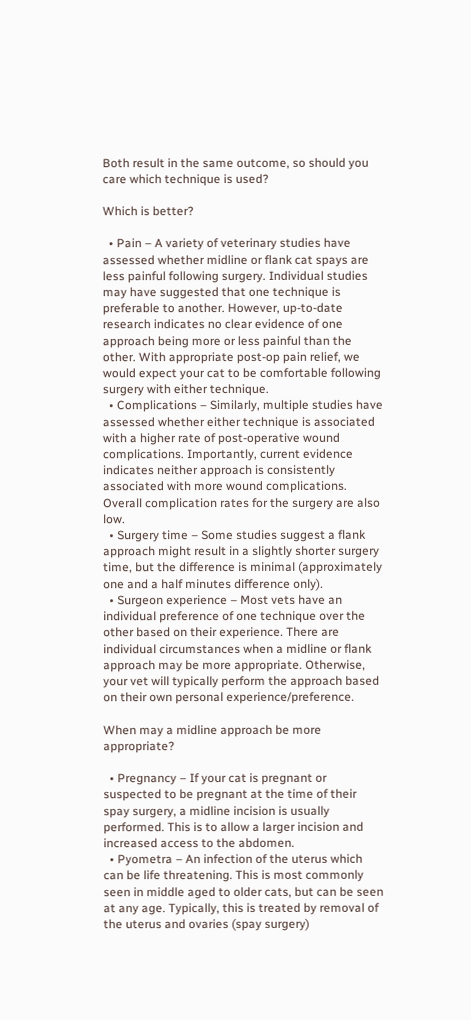Both result in the same outcome, so should you care which technique is used?

Which is better?

  • Pain – A variety of veterinary studies have assessed whether midline or flank cat spays are less painful following surgery. Individual studies may have suggested that one technique is preferable to another. However, up-to-date research indicates no clear evidence of one approach being more or less painful than the other. With appropriate post-op pain relief, we would expect your cat to be comfortable following surgery with either technique.
  • Complications – Similarly, multiple studies have assessed whether either technique is associated with a higher rate of post-operative wound complications. Importantly, current evidence indicates neither approach is consistently associated with more wound complications. Overall complication rates for the surgery are also low.
  • Surgery time – Some studies suggest a flank approach might result in a slightly shorter surgery time, but the difference is minimal (approximately one and a half minutes difference only).
  • Surgeon experience – Most vets have an individual preference of one technique over the other based on their experience. There are individual circumstances when a midline or flank approach may be more appropriate. Otherwise, your vet will typically perform the approach based on their own personal experience/preference.

When may a midline approach be more appropriate?

  • Pregnancy – If your cat is pregnant or suspected to be pregnant at the time of their spay surgery, a midline incision is usually performed. This is to allow a larger incision and increased access to the abdomen.
  • Pyometra – An infection of the uterus which can be life threatening. This is most commonly seen in middle aged to older cats, but can be seen at any age. Typically, this is treated by removal of the uterus and ovaries (spay surgery)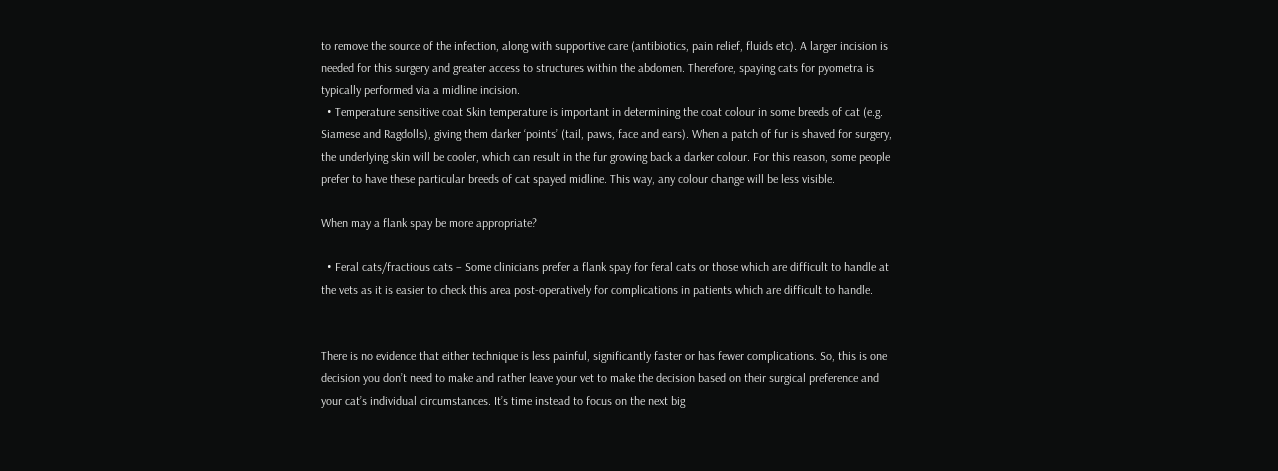to remove the source of the infection, along with supportive care (antibiotics, pain relief, fluids etc). A larger incision is needed for this surgery and greater access to structures within the abdomen. Therefore, spaying cats for pyometra is typically performed via a midline incision.
  • Temperature sensitive coat Skin temperature is important in determining the coat colour in some breeds of cat (e.g. Siamese and Ragdolls), giving them darker ‘points’ (tail, paws, face and ears). When a patch of fur is shaved for surgery, the underlying skin will be cooler, which can result in the fur growing back a darker colour. For this reason, some people prefer to have these particular breeds of cat spayed midline. This way, any colour change will be less visible.

When may a flank spay be more appropriate?

  • Feral cats/fractious cats – Some clinicians prefer a flank spay for feral cats or those which are difficult to handle at the vets as it is easier to check this area post-operatively for complications in patients which are difficult to handle.


There is no evidence that either technique is less painful, significantly faster or has fewer complications. So, this is one decision you don’t need to make and rather leave your vet to make the decision based on their surgical preference and your cat’s individual circumstances. It’s time instead to focus on the next big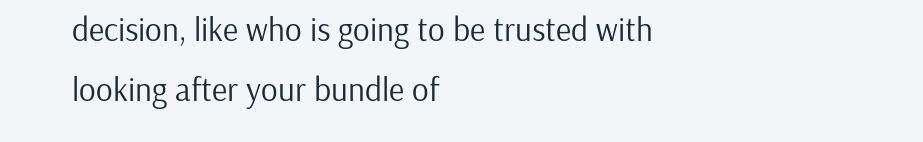decision, like who is going to be trusted with looking after your bundle of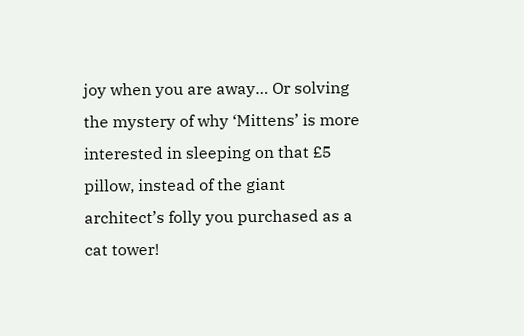joy when you are away… Or solving the mystery of why ‘Mittens’ is more interested in sleeping on that £5 pillow, instead of the giant architect’s folly you purchased as a cat tower!